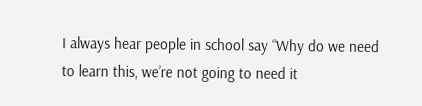I always hear people in school say “Why do we need to learn this, we’re not going to need it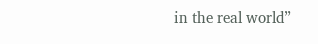in the real world”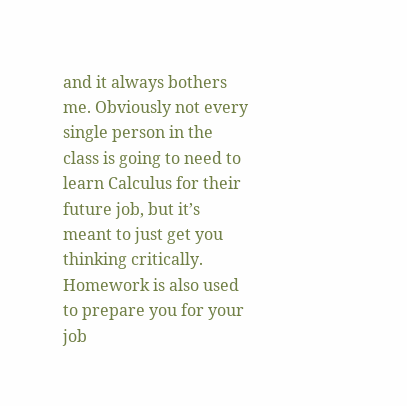and it always bothers me. Obviously not every single person in the class is going to need to learn Calculus for their future job, but it’s meant to just get you thinking critically. Homework is also used to prepare you for your job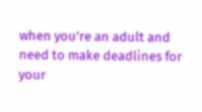when you’re an adult and need to make deadlines for your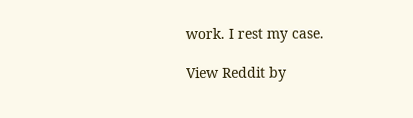work. I rest my case.

View Reddit by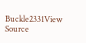Buckle2331View Source